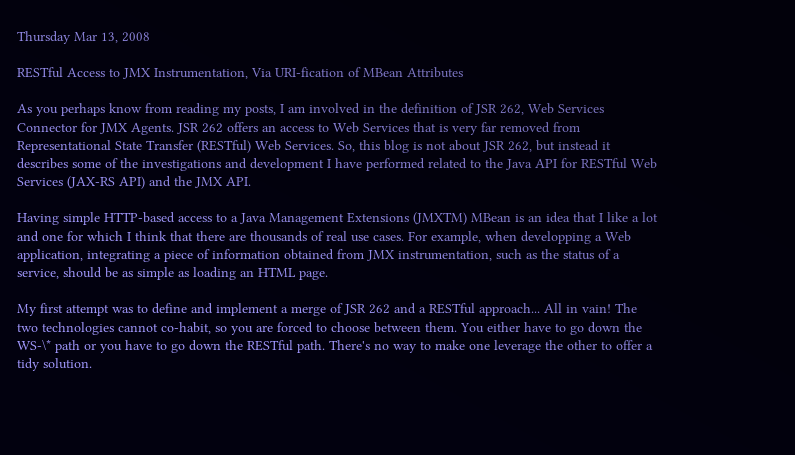Thursday Mar 13, 2008

RESTful Access to JMX Instrumentation, Via URI-fication of MBean Attributes

As you perhaps know from reading my posts, I am involved in the definition of JSR 262, Web Services Connector for JMX Agents. JSR 262 offers an access to Web Services that is very far removed from Representational State Transfer (RESTful) Web Services. So, this blog is not about JSR 262, but instead it describes some of the investigations and development I have performed related to the Java API for RESTful Web Services (JAX-RS API) and the JMX API.

Having simple HTTP-based access to a Java Management Extensions (JMXTM) MBean is an idea that I like a lot and one for which I think that there are thousands of real use cases. For example, when developping a Web application, integrating a piece of information obtained from JMX instrumentation, such as the status of a service, should be as simple as loading an HTML page.

My first attempt was to define and implement a merge of JSR 262 and a RESTful approach... All in vain! The two technologies cannot co-habit, so you are forced to choose between them. You either have to go down the WS-\* path or you have to go down the RESTful path. There's no way to make one leverage the other to offer a tidy solution.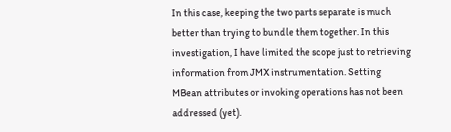In this case, keeping the two parts separate is much better than trying to bundle them together. In this investigation, I have limited the scope just to retrieving information from JMX instrumentation. Setting MBean attributes or invoking operations has not been addressed (yet).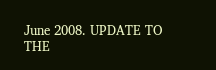June 2008. UPDATE TO THE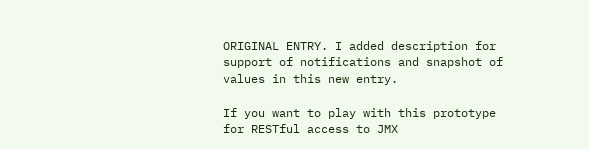ORIGINAL ENTRY. I added description for support of notifications and snapshot of values in this new entry.

If you want to play with this prototype for RESTful access to JMX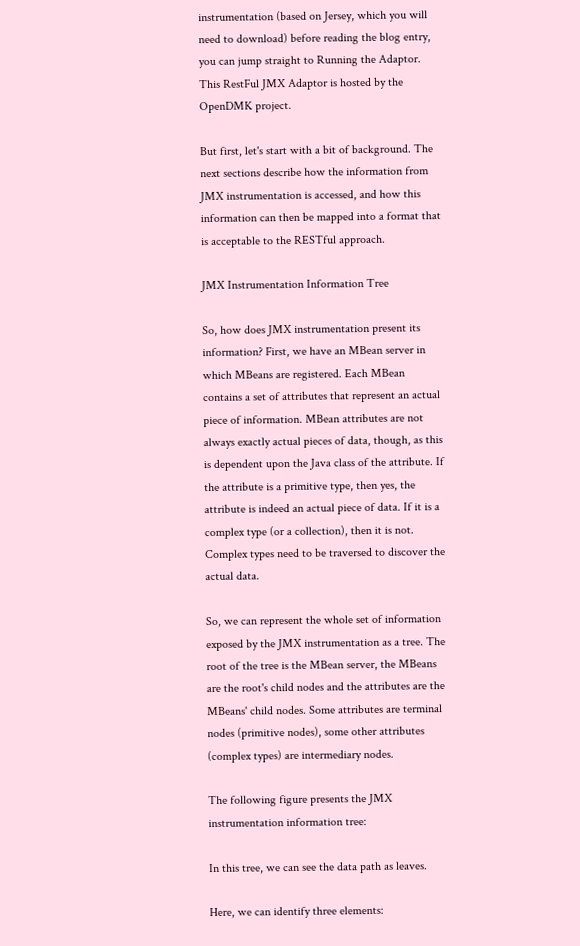instrumentation (based on Jersey, which you will need to download) before reading the blog entry, you can jump straight to Running the Adaptor. This RestFul JMX Adaptor is hosted by the OpenDMK project.

But first, let's start with a bit of background. The next sections describe how the information from JMX instrumentation is accessed, and how this information can then be mapped into a format that is acceptable to the RESTful approach.

JMX Instrumentation Information Tree

So, how does JMX instrumentation present its information? First, we have an MBean server in which MBeans are registered. Each MBean contains a set of attributes that represent an actual piece of information. MBean attributes are not always exactly actual pieces of data, though, as this is dependent upon the Java class of the attribute. If the attribute is a primitive type, then yes, the attribute is indeed an actual piece of data. If it is a complex type (or a collection), then it is not. Complex types need to be traversed to discover the actual data.

So, we can represent the whole set of information exposed by the JMX instrumentation as a tree. The root of the tree is the MBean server, the MBeans are the root's child nodes and the attributes are the MBeans' child nodes. Some attributes are terminal nodes (primitive nodes), some other attributes (complex types) are intermediary nodes.

The following figure presents the JMX instrumentation information tree:

In this tree, we can see the data path as leaves.

Here, we can identify three elements: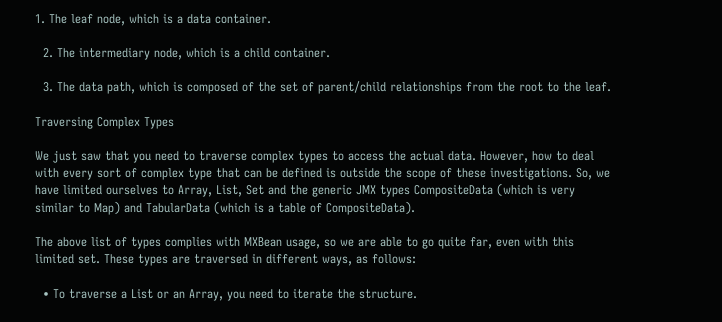1. The leaf node, which is a data container.

  2. The intermediary node, which is a child container.

  3. The data path, which is composed of the set of parent/child relationships from the root to the leaf.

Traversing Complex Types

We just saw that you need to traverse complex types to access the actual data. However, how to deal with every sort of complex type that can be defined is outside the scope of these investigations. So, we have limited ourselves to Array, List, Set and the generic JMX types CompositeData (which is very similar to Map) and TabularData (which is a table of CompositeData).

The above list of types complies with MXBean usage, so we are able to go quite far, even with this limited set. These types are traversed in different ways, as follows:

  • To traverse a List or an Array, you need to iterate the structure.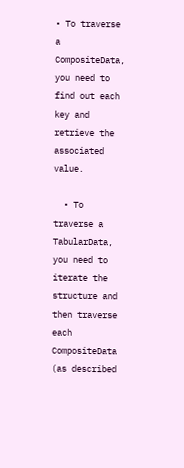• To traverse a CompositeData, you need to find out each key and retrieve the associated value.

  • To traverse a TabularData, you need to iterate the structure and then traverse each CompositeData (as described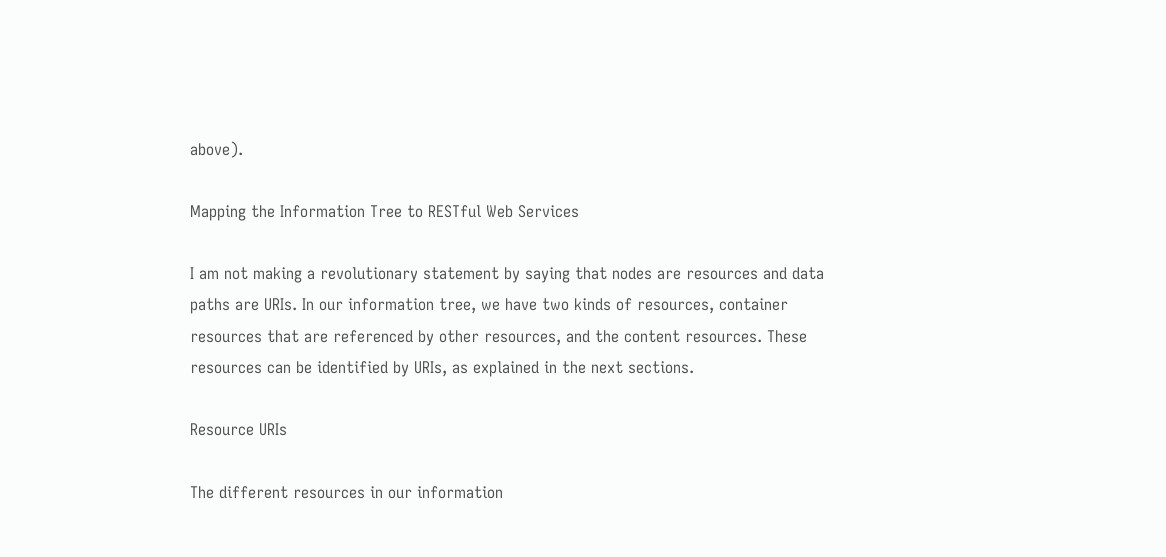above).

Mapping the Information Tree to RESTful Web Services

I am not making a revolutionary statement by saying that nodes are resources and data paths are URIs. In our information tree, we have two kinds of resources, container resources that are referenced by other resources, and the content resources. These resources can be identified by URIs, as explained in the next sections.

Resource URIs

The different resources in our information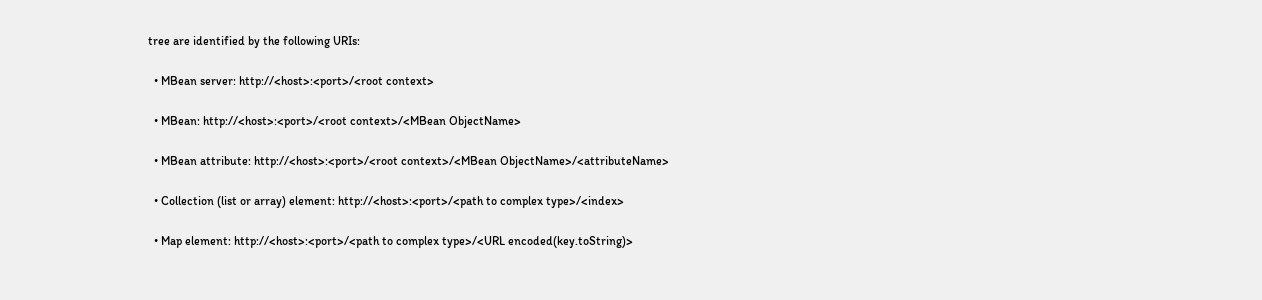tree are identified by the following URIs:

  • MBean server: http://<host>:<port>/<root context>

  • MBean: http://<host>:<port>/<root context>/<MBean ObjectName>

  • MBean attribute: http://<host>:<port>/<root context>/<MBean ObjectName>/<attributeName>

  • Collection (list or array) element: http://<host>:<port>/<path to complex type>/<index>

  • Map element: http://<host>:<port>/<path to complex type>/<URL encoded(key.toString)>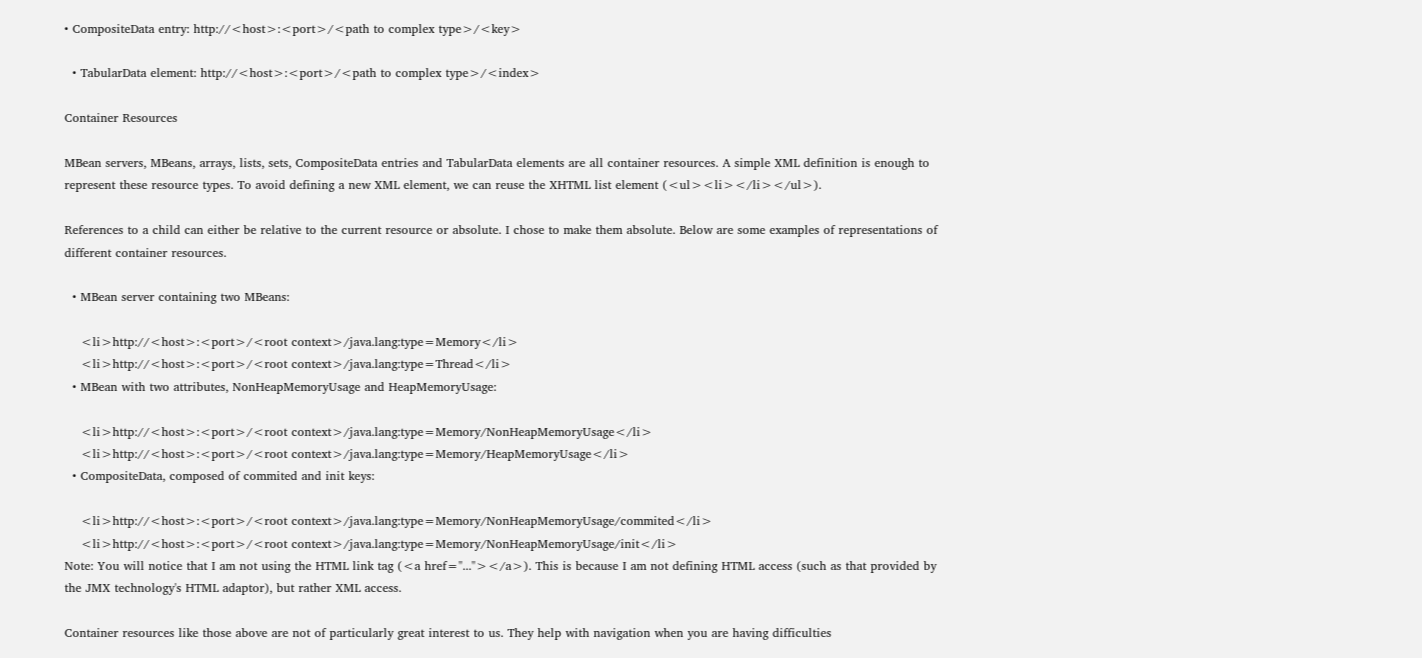• CompositeData entry: http://<host>:<port>/<path to complex type>/<key>

  • TabularData element: http://<host>:<port>/<path to complex type>/<index>

Container Resources

MBean servers, MBeans, arrays, lists, sets, CompositeData entries and TabularData elements are all container resources. A simple XML definition is enough to represent these resource types. To avoid defining a new XML element, we can reuse the XHTML list element (<ul><li></li></ul>).

References to a child can either be relative to the current resource or absolute. I chose to make them absolute. Below are some examples of representations of different container resources.

  • MBean server containing two MBeans:

    <li>http://<host>:<port>/<root context>/java.lang:type=Memory</li>
    <li>http://<host>:<port>/<root context>/java.lang:type=Thread</li>
  • MBean with two attributes, NonHeapMemoryUsage and HeapMemoryUsage:

    <li>http://<host>:<port>/<root context>/java.lang:type=Memory/NonHeapMemoryUsage</li>
    <li>http://<host>:<port>/<root context>/java.lang:type=Memory/HeapMemoryUsage</li>
  • CompositeData, composed of commited and init keys:

    <li>http://<host>:<port>/<root context>/java.lang:type=Memory/NonHeapMemoryUsage/commited</li>
    <li>http://<host>:<port>/<root context>/java.lang:type=Memory/NonHeapMemoryUsage/init</li>
Note: You will notice that I am not using the HTML link tag (<a href="..."></a>). This is because I am not defining HTML access (such as that provided by the JMX technology's HTML adaptor), but rather XML access.

Container resources like those above are not of particularly great interest to us. They help with navigation when you are having difficulties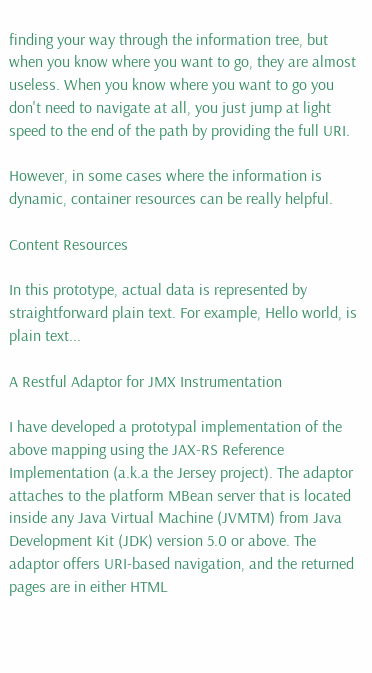finding your way through the information tree, but when you know where you want to go, they are almost useless. When you know where you want to go you don't need to navigate at all, you just jump at light speed to the end of the path by providing the full URI.

However, in some cases where the information is dynamic, container resources can be really helpful.

Content Resources

In this prototype, actual data is represented by straightforward plain text. For example, Hello world, is plain text...

A Restful Adaptor for JMX Instrumentation

I have developed a prototypal implementation of the above mapping using the JAX-RS Reference Implementation (a.k.a the Jersey project). The adaptor attaches to the platform MBean server that is located inside any Java Virtual Machine (JVMTM) from Java Development Kit (JDK) version 5.0 or above. The adaptor offers URI-based navigation, and the returned pages are in either HTML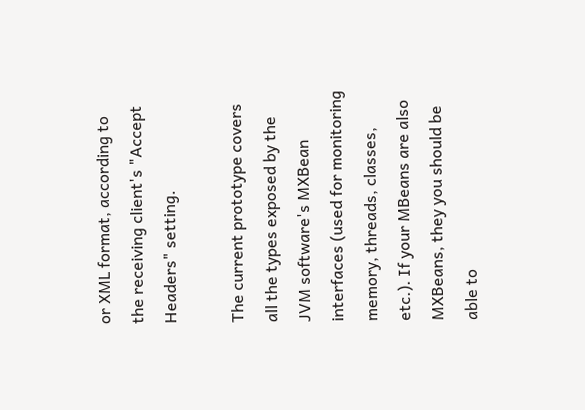or XML format, according to the receiving client's "Accept Headers" setting.

The current prototype covers all the types exposed by the JVM software's MXBean interfaces (used for monitoring memory, threads, classes, etc.). If your MBeans are also MXBeans, they you should be able to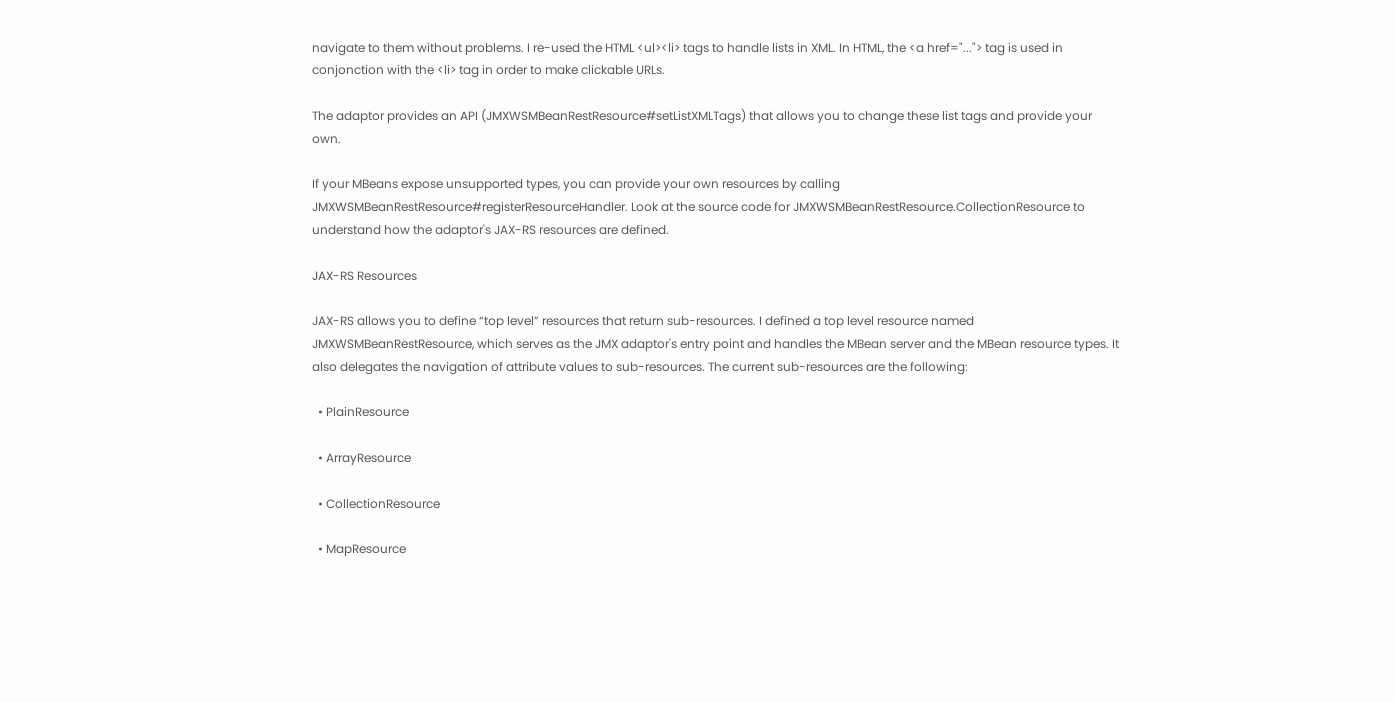navigate to them without problems. I re-used the HTML <ul><li> tags to handle lists in XML. In HTML, the <a href="..."> tag is used in conjonction with the <li> tag in order to make clickable URLs.

The adaptor provides an API (JMXWSMBeanRestResource#setListXMLTags) that allows you to change these list tags and provide your own.

If your MBeans expose unsupported types, you can provide your own resources by calling JMXWSMBeanRestResource#registerResourceHandler. Look at the source code for JMXWSMBeanRestResource.CollectionResource to understand how the adaptor's JAX-RS resources are defined.

JAX-RS Resources

JAX-RS allows you to define “top level” resources that return sub-resources. I defined a top level resource named JMXWSMBeanRestResource, which serves as the JMX adaptor's entry point and handles the MBean server and the MBean resource types. It also delegates the navigation of attribute values to sub-resources. The current sub-resources are the following:

  • PlainResource

  • ArrayResource

  • CollectionResource

  • MapResource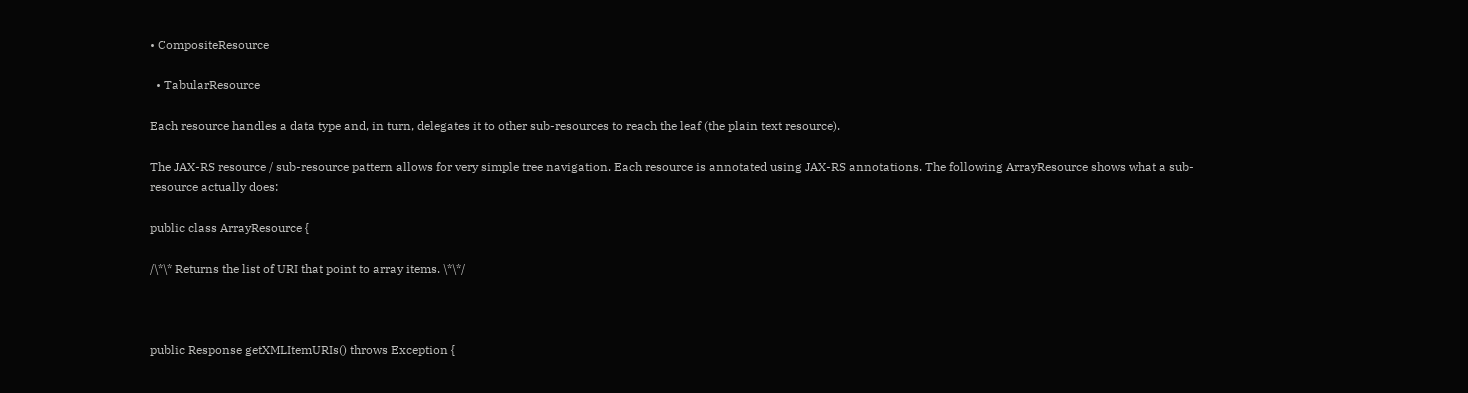• CompositeResource

  • TabularResource

Each resource handles a data type and, in turn, delegates it to other sub-resources to reach the leaf (the plain text resource).

The JAX-RS resource / sub-resource pattern allows for very simple tree navigation. Each resource is annotated using JAX-RS annotations. The following ArrayResource shows what a sub-resource actually does:

public class ArrayResource {

/\*\* Returns the list of URI that point to array items. \*\*/



public Response getXMLItemURIs() throws Exception {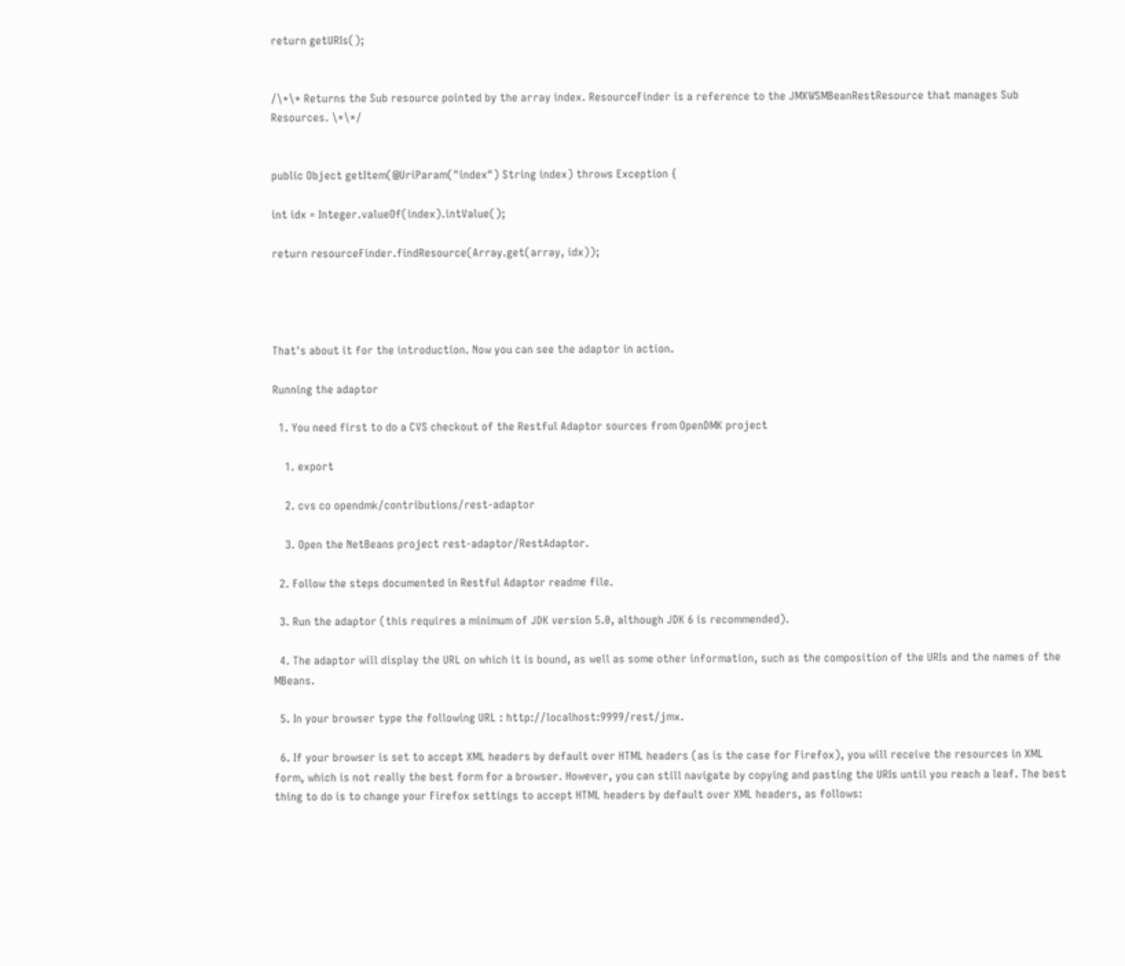return getURIs();


/\*\* Returns the Sub resource pointed by the array index. ResourceFinder is a reference to the JMXWSMBeanRestResource that manages Sub Resources. \*\*/


public Object getItem(@UriParam("index") String index) throws Exception {

int idx = Integer.valueOf(index).intValue();

return resourceFinder.findResource(Array.get(array, idx));




That's about it for the introduction. Now you can see the adaptor in action.

Running the adaptor

  1. You need first to do a CVS checkout of the Restful Adaptor sources from OpenDMK project

    1. export

    2. cvs co opendmk/contributions/rest-adaptor

    3. Open the NetBeans project rest-adaptor/RestAdaptor.

  2. Follow the steps documented in Restful Adaptor readme file.

  3. Run the adaptor (this requires a minimum of JDK version 5.0, although JDK 6 is recommended).

  4. The adaptor will display the URL on which it is bound, as well as some other information, such as the composition of the URIs and the names of the MBeans.

  5. In your browser type the following URL : http://localhost:9999/rest/jmx.

  6. If your browser is set to accept XML headers by default over HTML headers (as is the case for Firefox), you will receive the resources in XML form, which is not really the best form for a browser. However, you can still navigate by copying and pasting the URIs until you reach a leaf. The best thing to do is to change your Firefox settings to accept HTML headers by default over XML headers, as follows: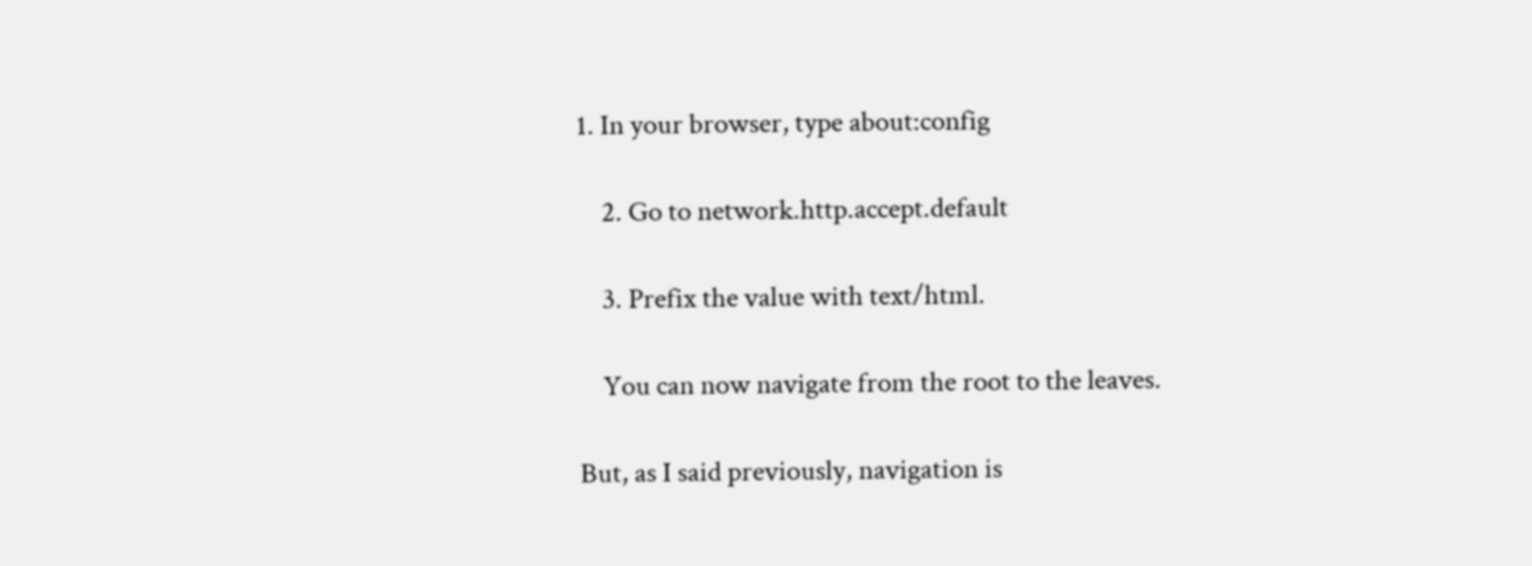1. In your browser, type about:config

    2. Go to network.http.accept.default

    3. Prefix the value with text/html.

    You can now navigate from the root to the leaves.

But, as I said previously, navigation is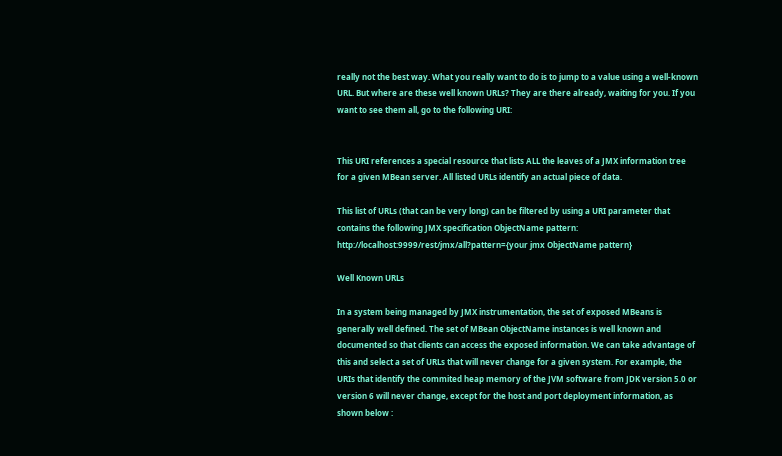really not the best way. What you really want to do is to jump to a value using a well-known URL. But where are these well known URLs? They are there already, waiting for you. If you want to see them all, go to the following URI:


This URI references a special resource that lists ALL the leaves of a JMX information tree for a given MBean server. All listed URLs identify an actual piece of data.

This list of URLs (that can be very long) can be filtered by using a URI parameter that contains the following JMX specification ObjectName pattern: http://localhost:9999/rest/jmx/all?pattern={your jmx ObjectName pattern}

Well Known URLs

In a system being managed by JMX instrumentation, the set of exposed MBeans is generally well defined. The set of MBean ObjectName instances is well known and documented so that clients can access the exposed information. We can take advantage of this and select a set of URLs that will never change for a given system. For example, the URIs that identify the commited heap memory of the JVM software from JDK version 5.0 or version 6 will never change, except for the host and port deployment information, as shown below :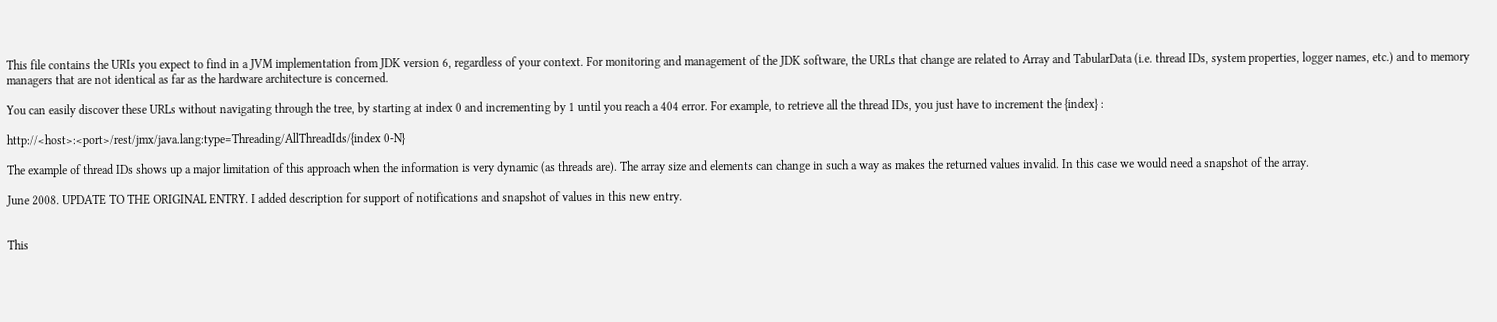This file contains the URIs you expect to find in a JVM implementation from JDK version 6, regardless of your context. For monitoring and management of the JDK software, the URLs that change are related to Array and TabularData (i.e. thread IDs, system properties, logger names, etc.) and to memory managers that are not identical as far as the hardware architecture is concerned.

You can easily discover these URLs without navigating through the tree, by starting at index 0 and incrementing by 1 until you reach a 404 error. For example, to retrieve all the thread IDs, you just have to increment the {index} :

http://<host>:<port>/rest/jmx/java.lang:type=Threading/AllThreadIds/{index 0-N}

The example of thread IDs shows up a major limitation of this approach when the information is very dynamic (as threads are). The array size and elements can change in such a way as makes the returned values invalid. In this case we would need a snapshot of the array.

June 2008. UPDATE TO THE ORIGINAL ENTRY. I added description for support of notifications and snapshot of values in this new entry.


This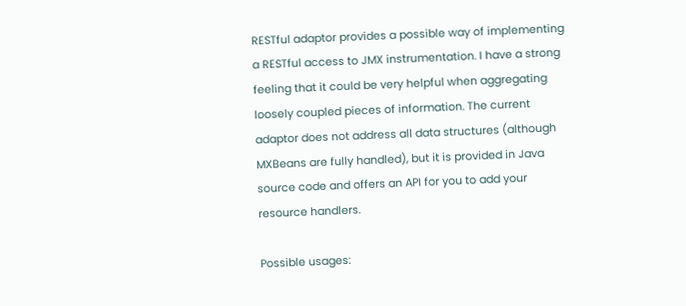RESTful adaptor provides a possible way of implementing a RESTful access to JMX instrumentation. I have a strong feeling that it could be very helpful when aggregating loosely coupled pieces of information. The current adaptor does not address all data structures (although MXBeans are fully handled), but it is provided in Java source code and offers an API for you to add your resource handlers.

Possible usages: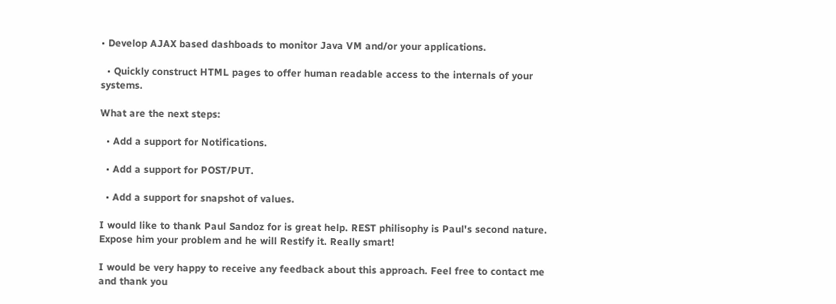• Develop AJAX based dashboads to monitor Java VM and/or your applications.

  • Quickly construct HTML pages to offer human readable access to the internals of your systems.

What are the next steps:

  • Add a support for Notifications.

  • Add a support for POST/PUT.

  • Add a support for snapshot of values.

I would like to thank Paul Sandoz for is great help. REST philisophy is Paul's second nature. Expose him your problem and he will Restify it. Really smart!

I would be very happy to receive any feedback about this approach. Feel free to contact me and thank you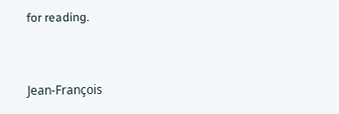for reading.


Jean-François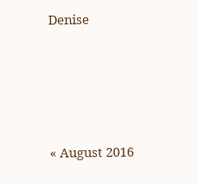Denise




« August 2016